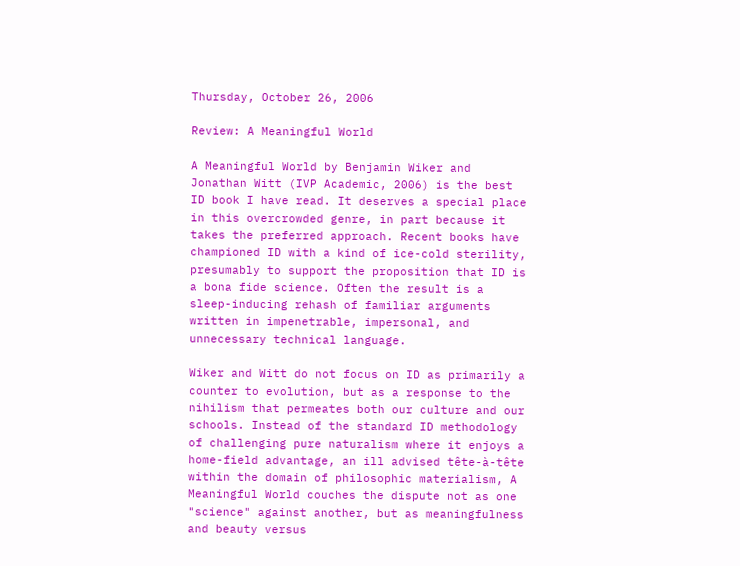Thursday, October 26, 2006

Review: A Meaningful World

A Meaningful World by Benjamin Wiker and Jonathan Witt (IVP Academic, 2006) is the best ID book I have read. It deserves a special place in this overcrowded genre, in part because it takes the preferred approach. Recent books have championed ID with a kind of ice-cold sterility, presumably to support the proposition that ID is a bona fide science. Often the result is a sleep-inducing rehash of familiar arguments written in impenetrable, impersonal, and unnecessary technical language.

Wiker and Witt do not focus on ID as primarily a counter to evolution, but as a response to the nihilism that permeates both our culture and our schools. Instead of the standard ID methodology of challenging pure naturalism where it enjoys a home-field advantage, an ill advised tête-à-tête within the domain of philosophic materialism, A Meaningful World couches the dispute not as one "science" against another, but as meaningfulness and beauty versus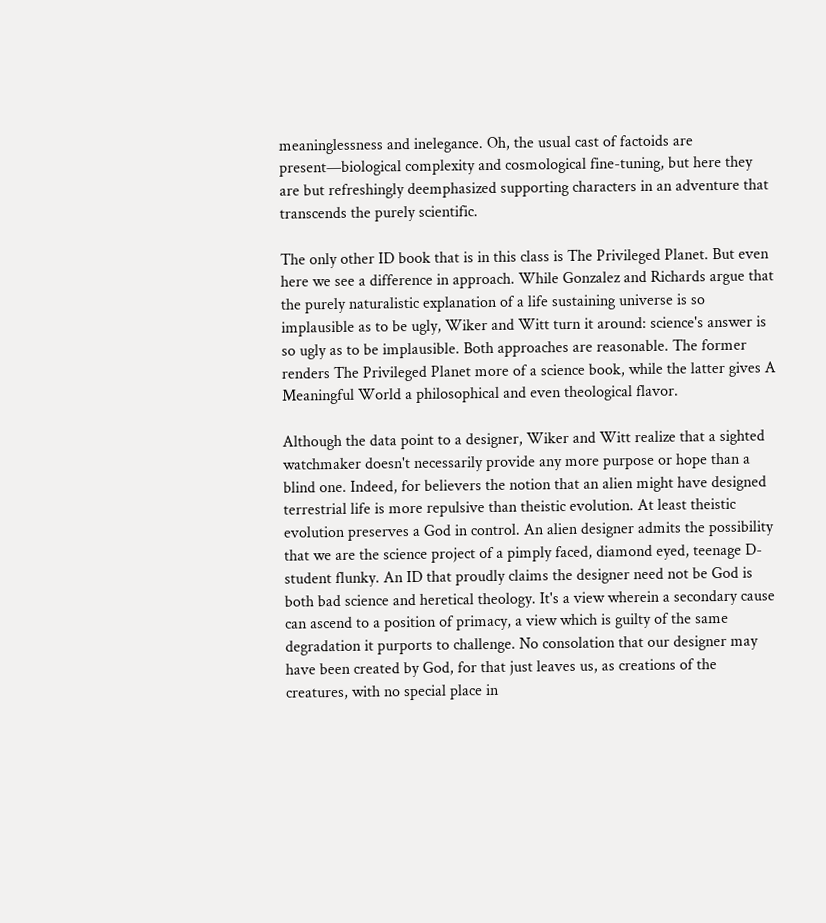meaninglessness and inelegance. Oh, the usual cast of factoids are present—biological complexity and cosmological fine-tuning, but here they are but refreshingly deemphasized supporting characters in an adventure that transcends the purely scientific.

The only other ID book that is in this class is The Privileged Planet. But even here we see a difference in approach. While Gonzalez and Richards argue that the purely naturalistic explanation of a life sustaining universe is so implausible as to be ugly, Wiker and Witt turn it around: science's answer is so ugly as to be implausible. Both approaches are reasonable. The former renders The Privileged Planet more of a science book, while the latter gives A Meaningful World a philosophical and even theological flavor.

Although the data point to a designer, Wiker and Witt realize that a sighted watchmaker doesn't necessarily provide any more purpose or hope than a blind one. Indeed, for believers the notion that an alien might have designed terrestrial life is more repulsive than theistic evolution. At least theistic evolution preserves a God in control. An alien designer admits the possibility that we are the science project of a pimply faced, diamond eyed, teenage D-student flunky. An ID that proudly claims the designer need not be God is both bad science and heretical theology. It's a view wherein a secondary cause can ascend to a position of primacy, a view which is guilty of the same degradation it purports to challenge. No consolation that our designer may have been created by God, for that just leaves us, as creations of the creatures, with no special place in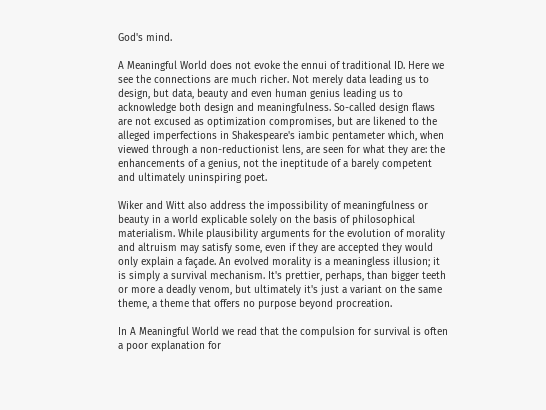God's mind.

A Meaningful World does not evoke the ennui of traditional ID. Here we see the connections are much richer. Not merely data leading us to design, but data, beauty and even human genius leading us to acknowledge both design and meaningfulness. So-called design flaws are not excused as optimization compromises, but are likened to the alleged imperfections in Shakespeare's iambic pentameter which, when viewed through a non-reductionist lens, are seen for what they are: the enhancements of a genius, not the ineptitude of a barely competent and ultimately uninspiring poet.

Wiker and Witt also address the impossibility of meaningfulness or beauty in a world explicable solely on the basis of philosophical materialism. While plausibility arguments for the evolution of morality and altruism may satisfy some, even if they are accepted they would only explain a façade. An evolved morality is a meaningless illusion; it is simply a survival mechanism. It's prettier, perhaps, than bigger teeth or more a deadly venom, but ultimately it's just a variant on the same theme, a theme that offers no purpose beyond procreation.

In A Meaningful World we read that the compulsion for survival is often a poor explanation for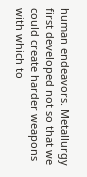human endeavors. Metallurgy first developed not so that we could create harder weapons with which to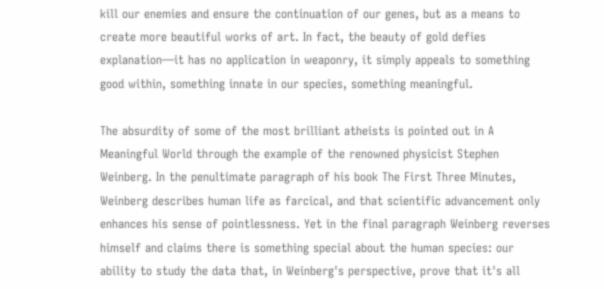kill our enemies and ensure the continuation of our genes, but as a means to create more beautiful works of art. In fact, the beauty of gold defies explanation—it has no application in weaponry, it simply appeals to something good within, something innate in our species, something meaningful.

The absurdity of some of the most brilliant atheists is pointed out in A Meaningful World through the example of the renowned physicist Stephen Weinberg. In the penultimate paragraph of his book The First Three Minutes, Weinberg describes human life as farcical, and that scientific advancement only enhances his sense of pointlessness. Yet in the final paragraph Weinberg reverses himself and claims there is something special about the human species: our ability to study the data that, in Weinberg's perspective, prove that it's all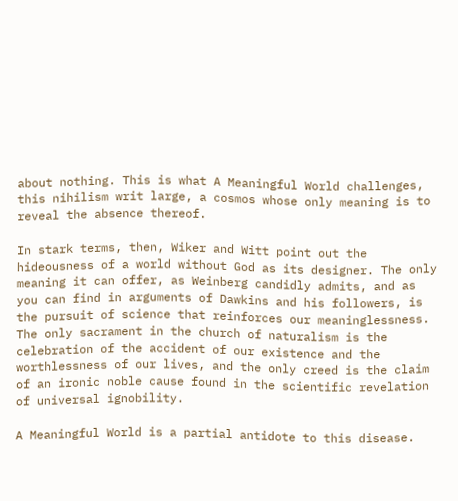about nothing. This is what A Meaningful World challenges, this nihilism writ large, a cosmos whose only meaning is to reveal the absence thereof.

In stark terms, then, Wiker and Witt point out the hideousness of a world without God as its designer. The only meaning it can offer, as Weinberg candidly admits, and as you can find in arguments of Dawkins and his followers, is the pursuit of science that reinforces our meaninglessness. The only sacrament in the church of naturalism is the celebration of the accident of our existence and the worthlessness of our lives, and the only creed is the claim of an ironic noble cause found in the scientific revelation of universal ignobility.

A Meaningful World is a partial antidote to this disease.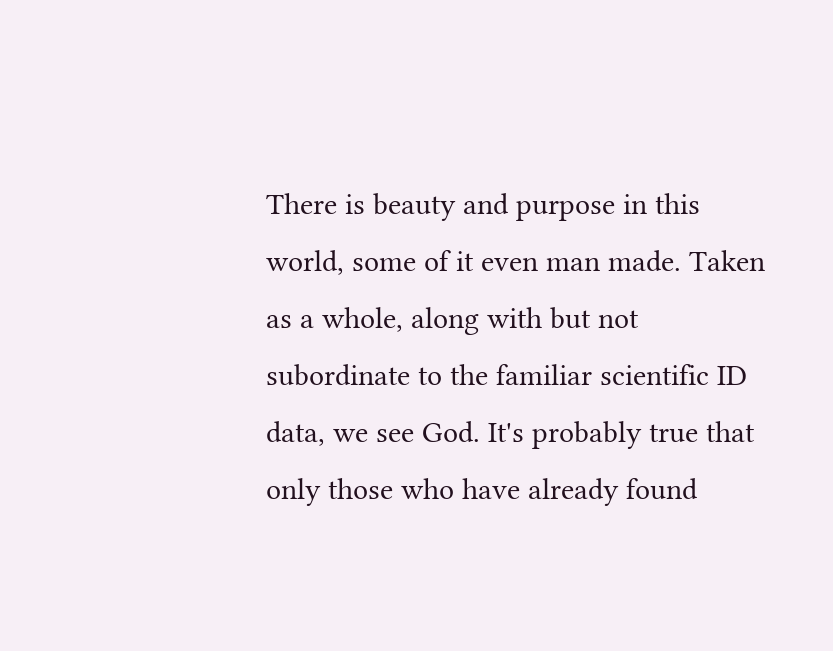There is beauty and purpose in this world, some of it even man made. Taken as a whole, along with but not subordinate to the familiar scientific ID data, we see God. It's probably true that only those who have already found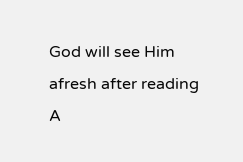God will see Him afresh after reading A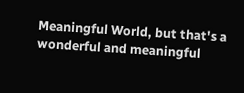Meaningful World, but that's a wonderful and meaningful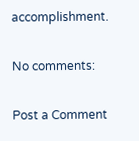accomplishment.

No comments:

Post a Comment